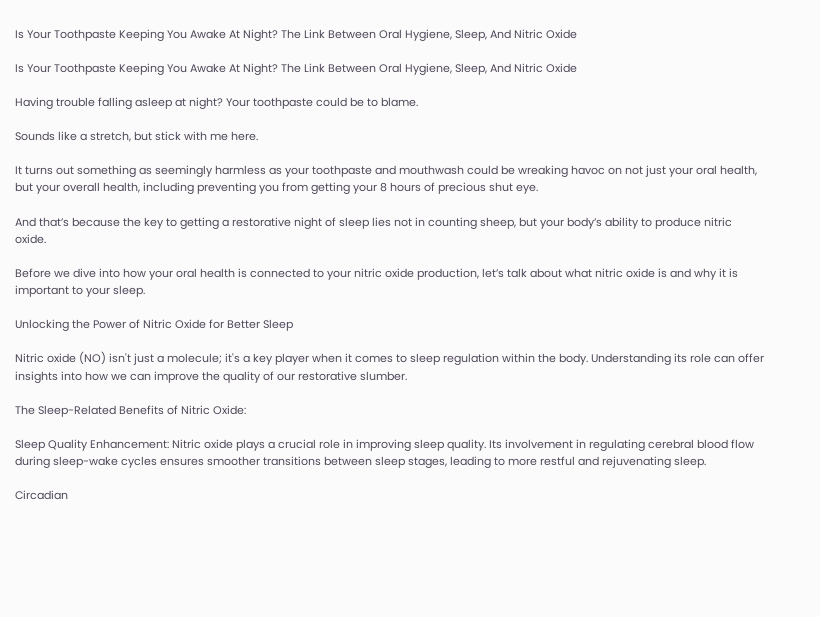Is Your Toothpaste Keeping You Awake At Night? The Link Between Oral Hygiene, Sleep, And Nitric Oxide

Is Your Toothpaste Keeping You Awake At Night? The Link Between Oral Hygiene, Sleep, And Nitric Oxide

Having trouble falling asleep at night? Your toothpaste could be to blame.

Sounds like a stretch, but stick with me here.

It turns out something as seemingly harmless as your toothpaste and mouthwash could be wreaking havoc on not just your oral health, but your overall health, including preventing you from getting your 8 hours of precious shut eye.

And that’s because the key to getting a restorative night of sleep lies not in counting sheep, but your body’s ability to produce nitric oxide.

Before we dive into how your oral health is connected to your nitric oxide production, let’s talk about what nitric oxide is and why it is important to your sleep.

Unlocking the Power of Nitric Oxide for Better Sleep

Nitric oxide (NO) isn't just a molecule; it's a key player when it comes to sleep regulation within the body. Understanding its role can offer insights into how we can improve the quality of our restorative slumber.

The Sleep-Related Benefits of Nitric Oxide:

Sleep Quality Enhancement: Nitric oxide plays a crucial role in improving sleep quality. Its involvement in regulating cerebral blood flow during sleep-wake cycles ensures smoother transitions between sleep stages, leading to more restful and rejuvenating sleep.

Circadian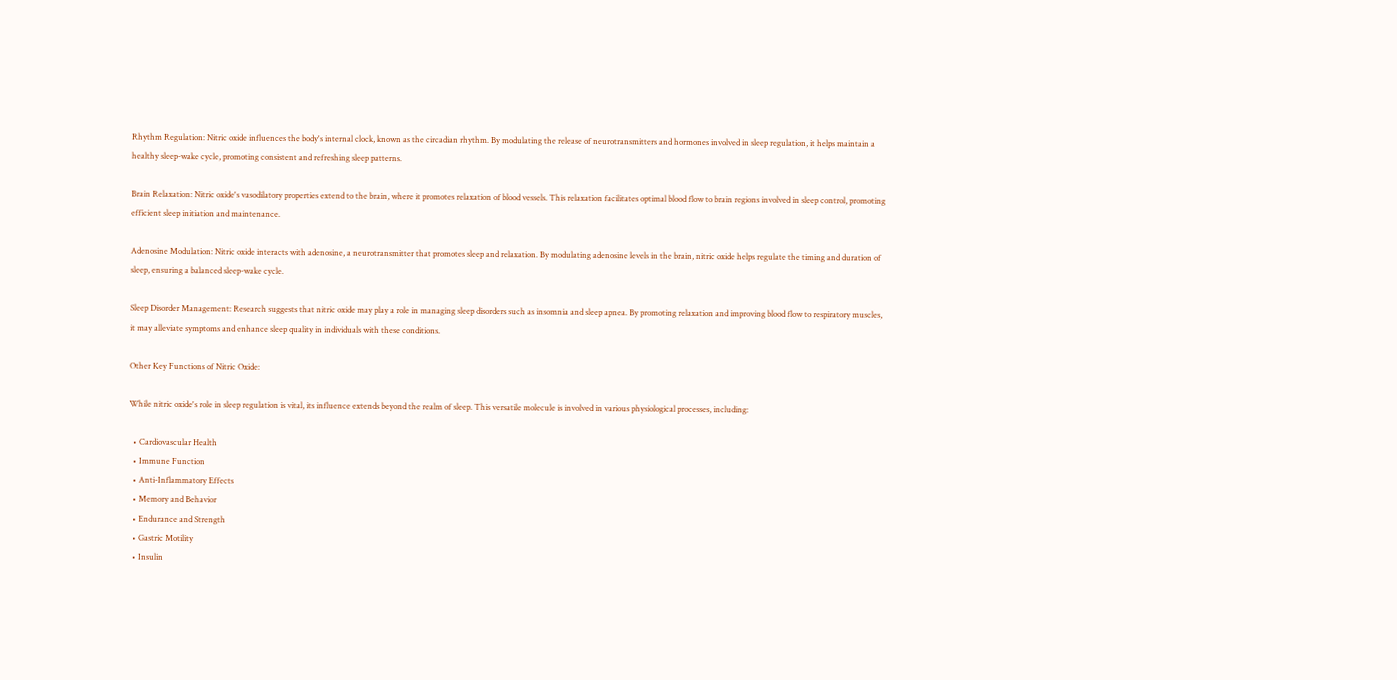Rhythm Regulation: Nitric oxide influences the body's internal clock, known as the circadian rhythm. By modulating the release of neurotransmitters and hormones involved in sleep regulation, it helps maintain a healthy sleep-wake cycle, promoting consistent and refreshing sleep patterns.

Brain Relaxation: Nitric oxide's vasodilatory properties extend to the brain, where it promotes relaxation of blood vessels. This relaxation facilitates optimal blood flow to brain regions involved in sleep control, promoting efficient sleep initiation and maintenance.

Adenosine Modulation: Nitric oxide interacts with adenosine, a neurotransmitter that promotes sleep and relaxation. By modulating adenosine levels in the brain, nitric oxide helps regulate the timing and duration of sleep, ensuring a balanced sleep-wake cycle.

Sleep Disorder Management: Research suggests that nitric oxide may play a role in managing sleep disorders such as insomnia and sleep apnea. By promoting relaxation and improving blood flow to respiratory muscles, it may alleviate symptoms and enhance sleep quality in individuals with these conditions.

Other Key Functions of Nitric Oxide:

While nitric oxide's role in sleep regulation is vital, its influence extends beyond the realm of sleep. This versatile molecule is involved in various physiological processes, including:

  • Cardiovascular Health
  • Immune Function
  • Anti-Inflammatory Effects
  • Memory and Behavior
  • Endurance and Strength
  • Gastric Motility
  • Insulin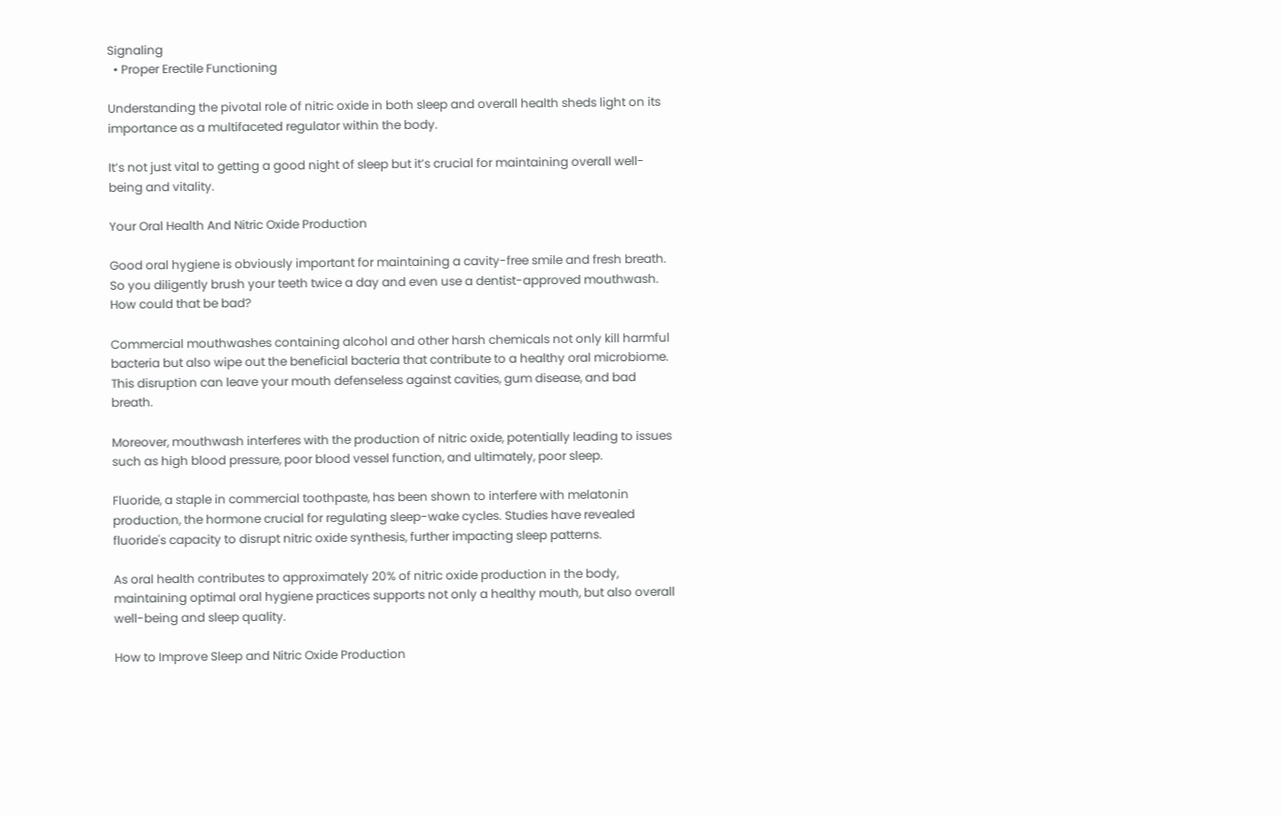Signaling
  • Proper Erectile Functioning

Understanding the pivotal role of nitric oxide in both sleep and overall health sheds light on its importance as a multifaceted regulator within the body.

It’s not just vital to getting a good night of sleep but it’s crucial for maintaining overall well-being and vitality.

Your Oral Health And Nitric Oxide Production

Good oral hygiene is obviously important for maintaining a cavity-free smile and fresh breath. So you diligently brush your teeth twice a day and even use a dentist-approved mouthwash. How could that be bad?

Commercial mouthwashes containing alcohol and other harsh chemicals not only kill harmful bacteria but also wipe out the beneficial bacteria that contribute to a healthy oral microbiome. This disruption can leave your mouth defenseless against cavities, gum disease, and bad breath.

Moreover, mouthwash interferes with the production of nitric oxide, potentially leading to issues such as high blood pressure, poor blood vessel function, and ultimately, poor sleep.

Fluoride, a staple in commercial toothpaste, has been shown to interfere with melatonin production, the hormone crucial for regulating sleep-wake cycles. Studies have revealed fluoride's capacity to disrupt nitric oxide synthesis, further impacting sleep patterns.

As oral health contributes to approximately 20% of nitric oxide production in the body, maintaining optimal oral hygiene practices supports not only a healthy mouth, but also overall well-being and sleep quality.

How to Improve Sleep and Nitric Oxide Production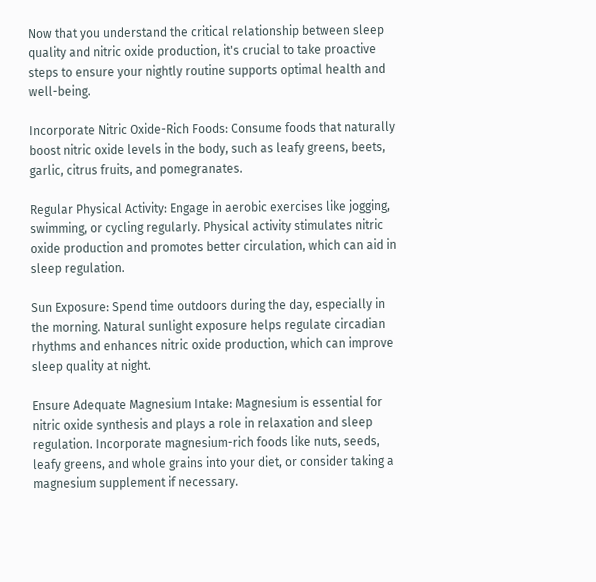Now that you understand the critical relationship between sleep quality and nitric oxide production, it's crucial to take proactive steps to ensure your nightly routine supports optimal health and well-being.

Incorporate Nitric Oxide-Rich Foods: Consume foods that naturally boost nitric oxide levels in the body, such as leafy greens, beets, garlic, citrus fruits, and pomegranates.

Regular Physical Activity: Engage in aerobic exercises like jogging, swimming, or cycling regularly. Physical activity stimulates nitric oxide production and promotes better circulation, which can aid in sleep regulation.

Sun Exposure: Spend time outdoors during the day, especially in the morning. Natural sunlight exposure helps regulate circadian rhythms and enhances nitric oxide production, which can improve sleep quality at night.

Ensure Adequate Magnesium Intake: Magnesium is essential for nitric oxide synthesis and plays a role in relaxation and sleep regulation. Incorporate magnesium-rich foods like nuts, seeds, leafy greens, and whole grains into your diet, or consider taking a magnesium supplement if necessary.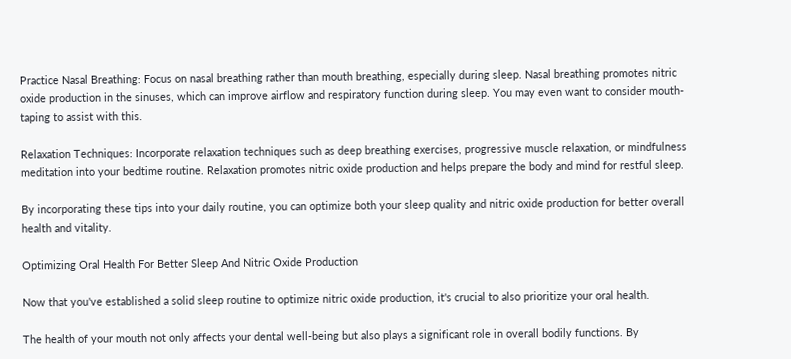Practice Nasal Breathing: Focus on nasal breathing rather than mouth breathing, especially during sleep. Nasal breathing promotes nitric oxide production in the sinuses, which can improve airflow and respiratory function during sleep. You may even want to consider mouth-taping to assist with this.

Relaxation Techniques: Incorporate relaxation techniques such as deep breathing exercises, progressive muscle relaxation, or mindfulness meditation into your bedtime routine. Relaxation promotes nitric oxide production and helps prepare the body and mind for restful sleep.

By incorporating these tips into your daily routine, you can optimize both your sleep quality and nitric oxide production for better overall health and vitality.

Optimizing Oral Health For Better Sleep And Nitric Oxide Production

Now that you've established a solid sleep routine to optimize nitric oxide production, it's crucial to also prioritize your oral health.

The health of your mouth not only affects your dental well-being but also plays a significant role in overall bodily functions. By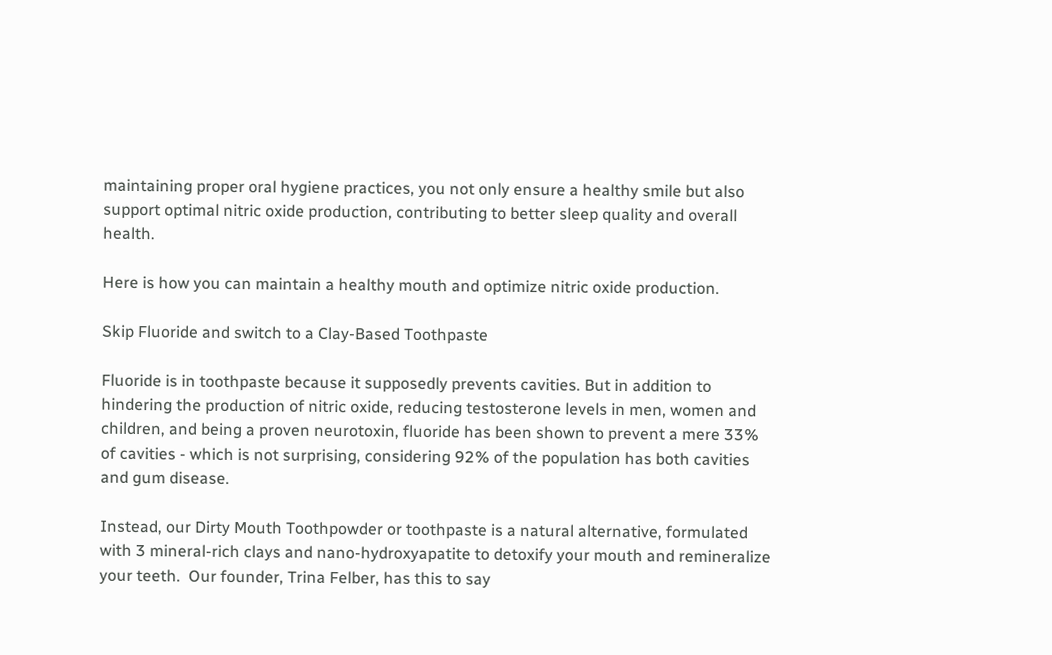maintaining proper oral hygiene practices, you not only ensure a healthy smile but also support optimal nitric oxide production, contributing to better sleep quality and overall health.

Here is how you can maintain a healthy mouth and optimize nitric oxide production.

Skip Fluoride and switch to a Clay-Based Toothpaste

Fluoride is in toothpaste because it supposedly prevents cavities. But in addition to hindering the production of nitric oxide, reducing testosterone levels in men, women and children, and being a proven neurotoxin, fluoride has been shown to prevent a mere 33% of cavities - which is not surprising, considering 92% of the population has both cavities and gum disease.

Instead, our Dirty Mouth Toothpowder or toothpaste is a natural alternative, formulated with 3 mineral-rich clays and nano-hydroxyapatite to detoxify your mouth and remineralize your teeth.  Our founder, Trina Felber, has this to say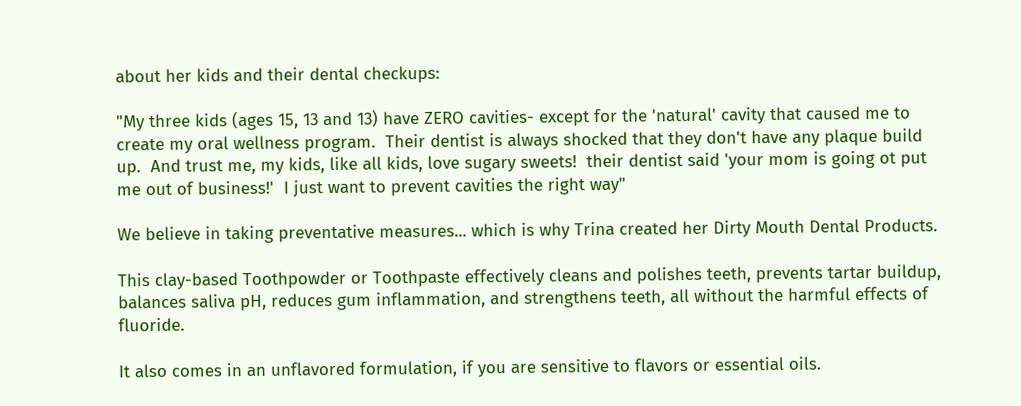about her kids and their dental checkups:

"My three kids (ages 15, 13 and 13) have ZERO cavities- except for the 'natural' cavity that caused me to create my oral wellness program.  Their dentist is always shocked that they don't have any plaque build up.  And trust me, my kids, like all kids, love sugary sweets!  their dentist said 'your mom is going ot put me out of business!'  I just want to prevent cavities the right way"

We believe in taking preventative measures... which is why Trina created her Dirty Mouth Dental Products.

This clay-based Toothpowder or Toothpaste effectively cleans and polishes teeth, prevents tartar buildup, balances saliva pH, reduces gum inflammation, and strengthens teeth, all without the harmful effects of fluoride.

It also comes in an unflavored formulation, if you are sensitive to flavors or essential oils.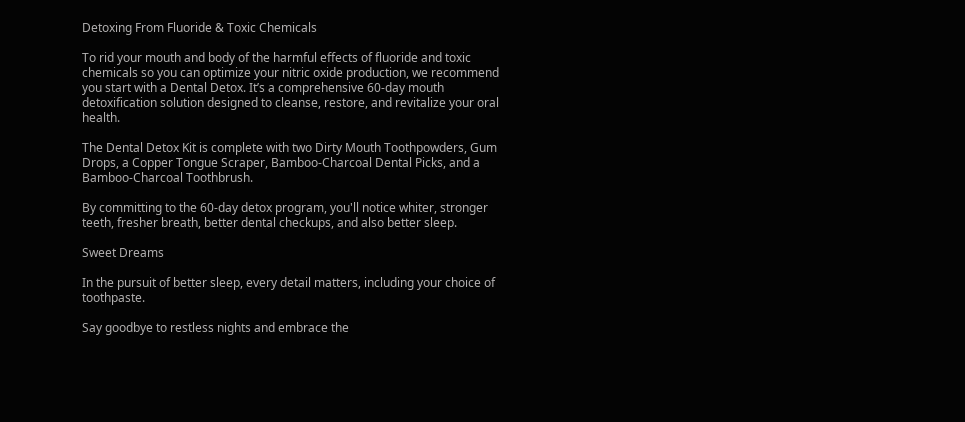Detoxing From Fluoride & Toxic Chemicals

To rid your mouth and body of the harmful effects of fluoride and toxic chemicals so you can optimize your nitric oxide production, we recommend you start with a Dental Detox. It’s a comprehensive 60-day mouth detoxification solution designed to cleanse, restore, and revitalize your oral health.

The Dental Detox Kit is complete with two Dirty Mouth Toothpowders, Gum Drops, a Copper Tongue Scraper, Bamboo-Charcoal Dental Picks, and a Bamboo-Charcoal Toothbrush.

By committing to the 60-day detox program, you'll notice whiter, stronger teeth, fresher breath, better dental checkups, and also better sleep.

Sweet Dreams

In the pursuit of better sleep, every detail matters, including your choice of toothpaste.

Say goodbye to restless nights and embrace the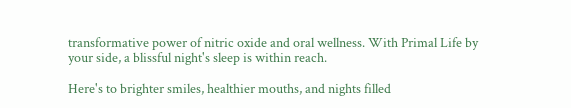transformative power of nitric oxide and oral wellness. With Primal Life by your side, a blissful night's sleep is within reach.

Here's to brighter smiles, healthier mouths, and nights filled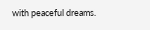with peaceful dreams.